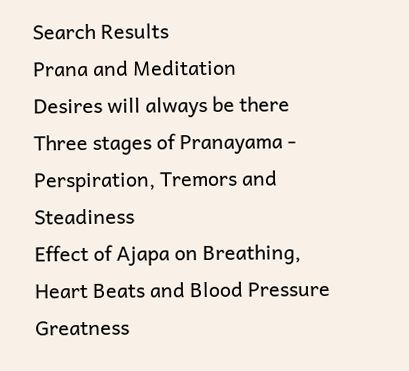Search Results
Prana and Meditation
Desires will always be there
Three stages of Pranayama - Perspiration, Tremors and Steadiness
Effect of Ajapa on Breathing, Heart Beats and Blood Pressure
Greatness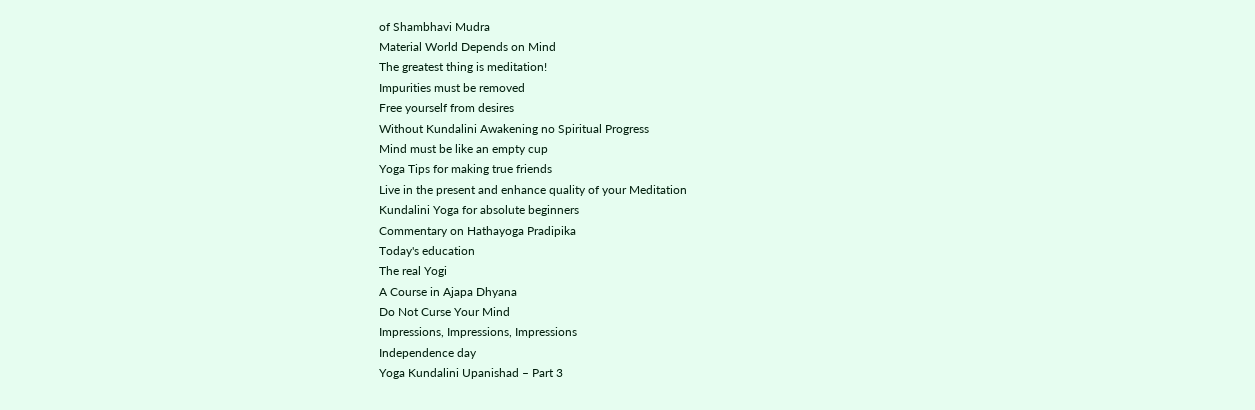of Shambhavi Mudra
Material World Depends on Mind
The greatest thing is meditation!
Impurities must be removed
Free yourself from desires
Without Kundalini Awakening no Spiritual Progress
Mind must be like an empty cup
Yoga Tips for making true friends
Live in the present and enhance quality of your Meditation
Kundalini Yoga for absolute beginners
Commentary on Hathayoga Pradipika
Today's education
The real Yogi
A Course in Ajapa Dhyana
Do Not Curse Your Mind
Impressions, Impressions, Impressions
Independence day
Yoga Kundalini Upanishad – Part 3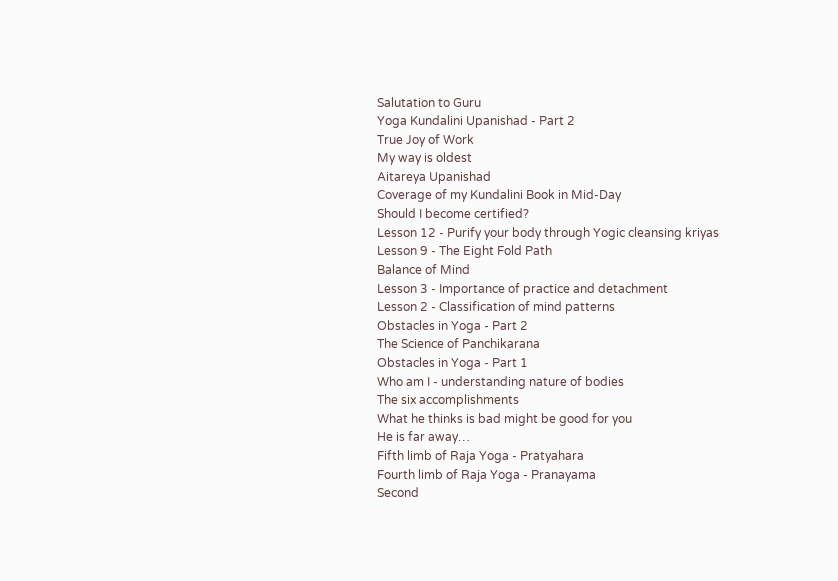Salutation to Guru
Yoga Kundalini Upanishad - Part 2
True Joy of Work
My way is oldest
Aitareya Upanishad
Coverage of my Kundalini Book in Mid-Day
Should I become certified?
Lesson 12 - Purify your body through Yogic cleansing kriyas
Lesson 9 - The Eight Fold Path
Balance of Mind
Lesson 3 - Importance of practice and detachment
Lesson 2 - Classification of mind patterns
Obstacles in Yoga - Part 2
The Science of Panchikarana
Obstacles in Yoga - Part 1
Who am I - understanding nature of bodies
The six accomplishments
What he thinks is bad might be good for you
He is far away…
Fifth limb of Raja Yoga - Pratyahara
Fourth limb of Raja Yoga - Pranayama
Second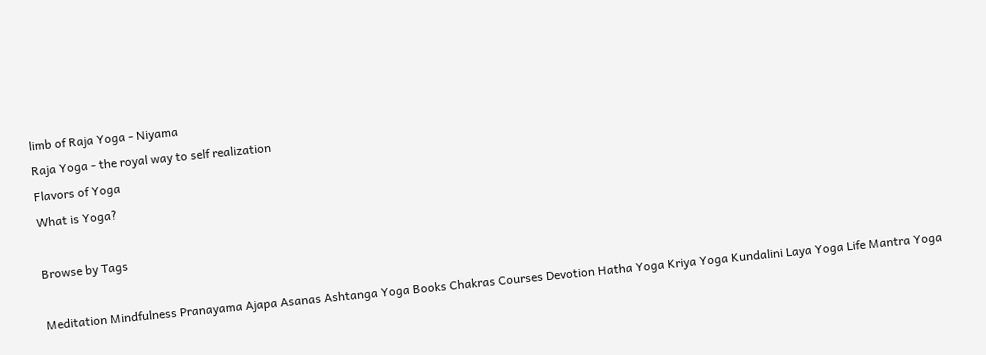limb of Raja Yoga - Niyama
Raja Yoga - the royal way to self realization
Flavors of Yoga
What is Yoga?

Browse by Tags

Meditation Mindfulness Pranayama Ajapa Asanas Ashtanga Yoga Books Chakras Courses Devotion Hatha Yoga Kriya Yoga Kundalini Laya Yoga Life Mantra Yoga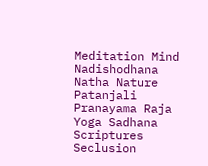Meditation Mind Nadishodhana Natha Nature Patanjali Pranayama Raja Yoga Sadhana Scriptures Seclusion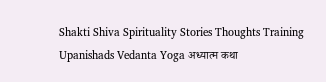Shakti Shiva Spirituality Stories Thoughts Training Upanishads Vedanta Yoga अध्यात्म कथा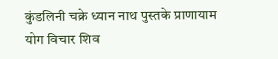कुंडलिनी चक्रे ध्यान नाथ पुस्तके प्राणायाम योग विचार शिव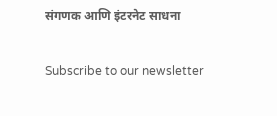संगणक आणि इंटरनेट साधना

Subscribe to our newsletter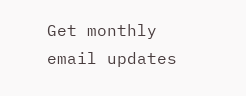Get monthly email updates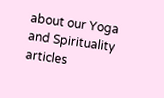about our Yoga and Spirituality articles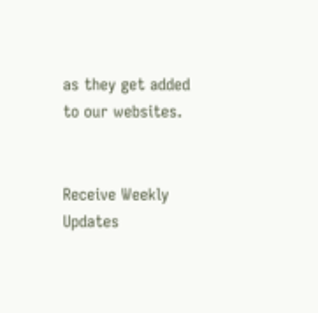as they get added to our websites.


Receive Weekly Updates